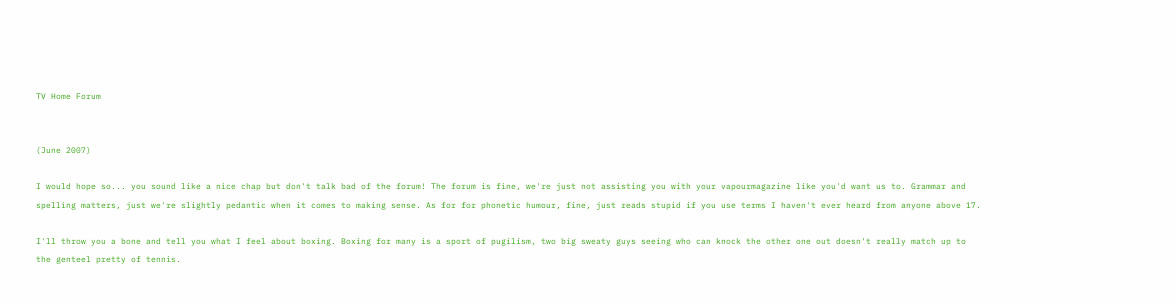TV Home Forum


(June 2007)

I would hope so... you sound like a nice chap but don't talk bad of the forum! The forum is fine, we're just not assisting you with your vapourmagazine like you'd want us to. Grammar and spelling matters, just we're slightly pedantic when it comes to making sense. As for for phonetic humour, fine, just reads stupid if you use terms I haven't ever heard from anyone above 17.

I'll throw you a bone and tell you what I feel about boxing. Boxing for many is a sport of pugilism, two big sweaty guys seeing who can knock the other one out doesn't really match up to the genteel pretty of tennis.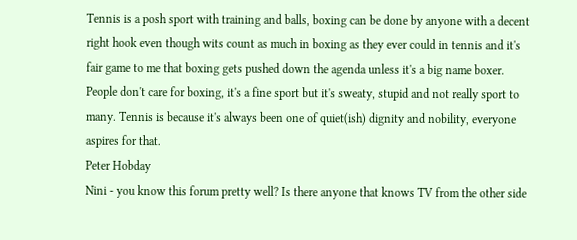Tennis is a posh sport with training and balls, boxing can be done by anyone with a decent right hook even though wits count as much in boxing as they ever could in tennis and it's fair game to me that boxing gets pushed down the agenda unless it's a big name boxer. People don't care for boxing, it's a fine sport but it's sweaty, stupid and not really sport to many. Tennis is because it's always been one of quiet(ish) dignity and nobility, everyone aspires for that.
Peter Hobday
Nini - you know this forum pretty well? Is there anyone that knows TV from the other side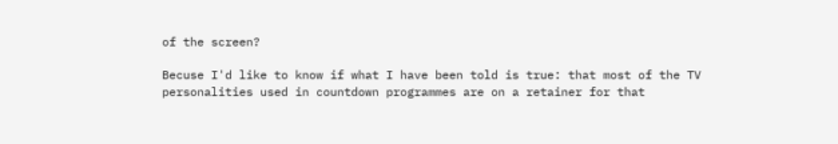of the screen?

Becuse I'd like to know if what I have been told is true: that most of the TV personalities used in countdown programmes are on a retainer for that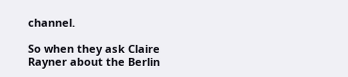channel.

So when they ask Claire Rayner about the Berlin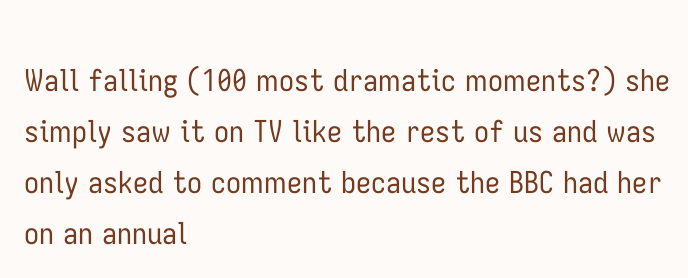Wall falling (100 most dramatic moments?) she simply saw it on TV like the rest of us and was only asked to comment because the BBC had her on an annual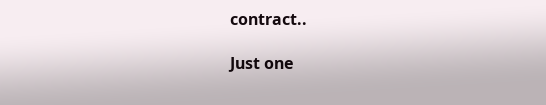contract..

Just one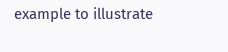example to illustrate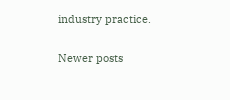industry practice.

Newer posts